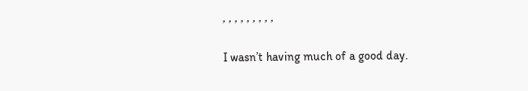, , , , , , , , ,

I wasn’t having much of a good day.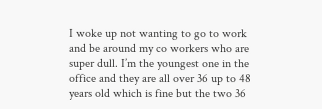I woke up not wanting to go to work and be around my co workers who are super dull. I’m the youngest one in the office and they are all over 36 up to 48 years old which is fine but the two 36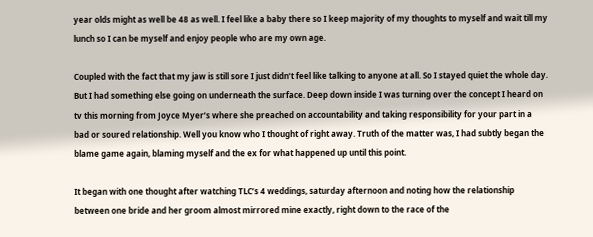year olds might as well be 48 as well. I feel like a baby there so I keep majority of my thoughts to myself and wait till my lunch so I can be myself and enjoy people who are my own age.

Coupled with the fact that my jaw is still sore I just didn’t feel like talking to anyone at all. So I stayed quiet the whole day. But I had something else going on underneath the surface. Deep down inside I was turning over the concept I heard on tv this morning from Joyce Myer’s where she preached on accountability and taking responsibility for your part in a bad or soured relationship. Well you know who I thought of right away. Truth of the matter was, I had subtly began the blame game again, blaming myself and the ex for what happened up until this point.

It began with one thought after watching TLC’s 4 weddings, saturday afternoon and noting how the relationship between one bride and her groom almost mirrored mine exactly, right down to the race of the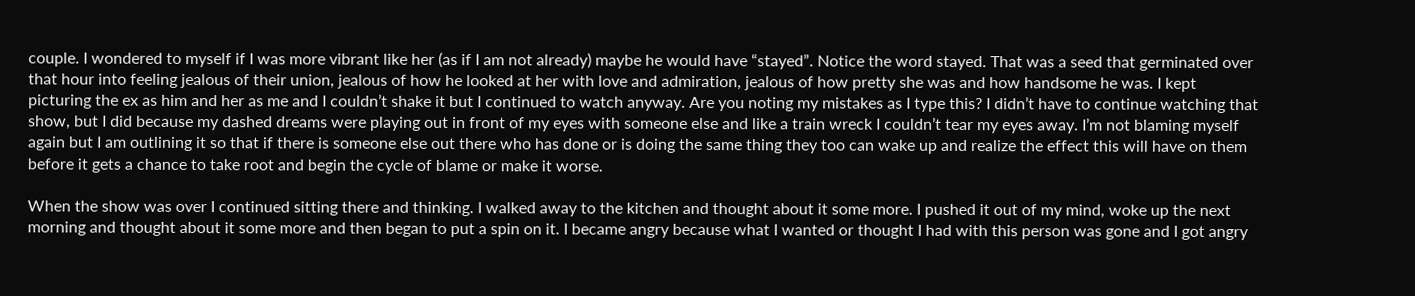couple. I wondered to myself if I was more vibrant like her (as if I am not already) maybe he would have “stayed”. Notice the word stayed. That was a seed that germinated over that hour into feeling jealous of their union, jealous of how he looked at her with love and admiration, jealous of how pretty she was and how handsome he was. I kept picturing the ex as him and her as me and I couldn’t shake it but I continued to watch anyway. Are you noting my mistakes as I type this? I didn’t have to continue watching that show, but I did because my dashed dreams were playing out in front of my eyes with someone else and like a train wreck I couldn’t tear my eyes away. I’m not blaming myself again but I am outlining it so that if there is someone else out there who has done or is doing the same thing they too can wake up and realize the effect this will have on them before it gets a chance to take root and begin the cycle of blame or make it worse.

When the show was over I continued sitting there and thinking. I walked away to the kitchen and thought about it some more. I pushed it out of my mind, woke up the next morning and thought about it some more and then began to put a spin on it. I became angry because what I wanted or thought I had with this person was gone and I got angry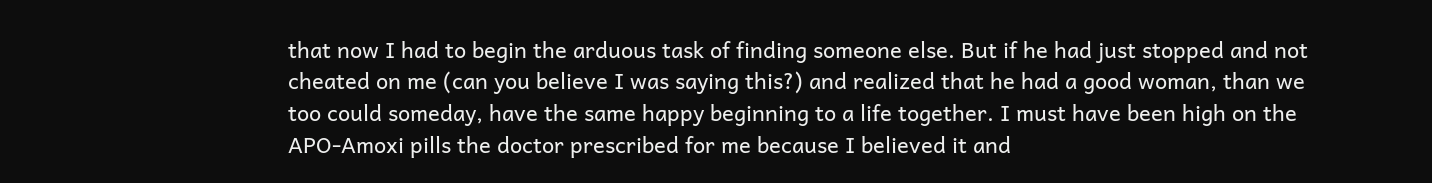that now I had to begin the arduous task of finding someone else. But if he had just stopped and not cheated on me (can you believe I was saying this?) and realized that he had a good woman, than we too could someday, have the same happy beginning to a life together. I must have been high on the APO-Amoxi pills the doctor prescribed for me because I believed it and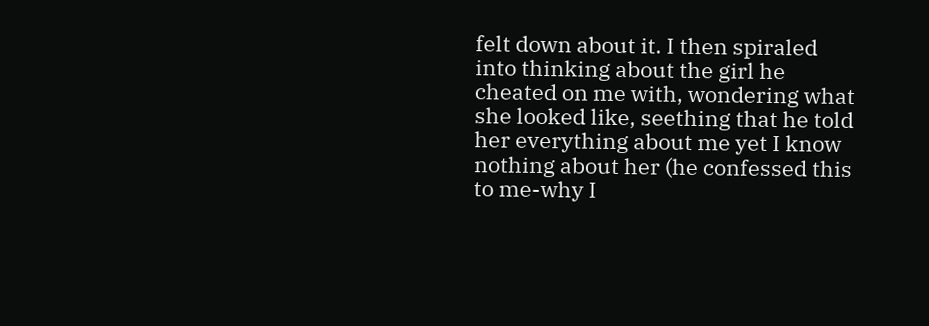felt down about it. I then spiraled into thinking about the girl he cheated on me with, wondering what she looked like, seething that he told her everything about me yet I know nothing about her (he confessed this to me-why I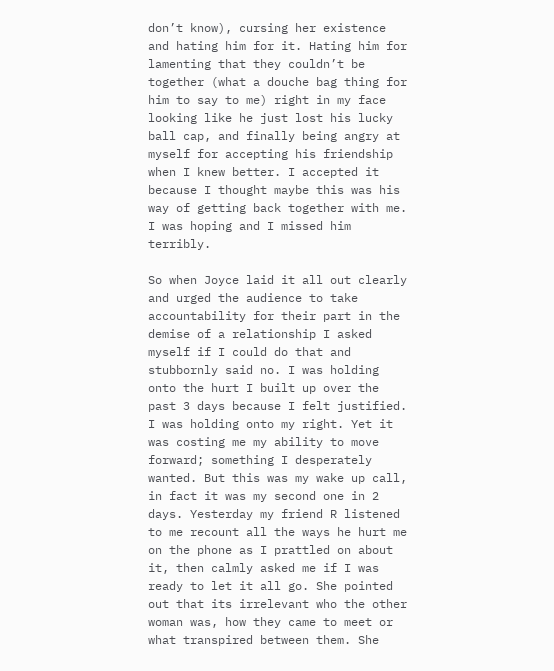don’t know), cursing her existence and hating him for it. Hating him for lamenting that they couldn’t be together (what a douche bag thing for him to say to me) right in my face looking like he just lost his lucky ball cap, and finally being angry at myself for accepting his friendship when I knew better. I accepted it because I thought maybe this was his way of getting back together with me. I was hoping and I missed him terribly.

So when Joyce laid it all out clearly and urged the audience to take accountability for their part in the demise of a relationship I asked myself if I could do that and stubbornly said no. I was holding onto the hurt I built up over the past 3 days because I felt justified. I was holding onto my right. Yet it was costing me my ability to move forward; something I desperately wanted. But this was my wake up call, in fact it was my second one in 2 days. Yesterday my friend R listened to me recount all the ways he hurt me on the phone as I prattled on about it, then calmly asked me if I was ready to let it all go. She pointed out that its irrelevant who the other woman was, how they came to meet or what transpired between them. She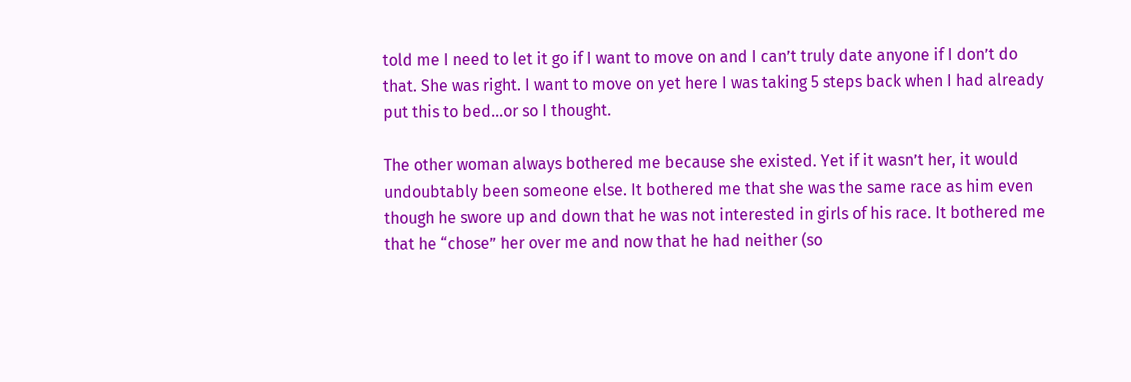told me I need to let it go if I want to move on and I can’t truly date anyone if I don’t do that. She was right. I want to move on yet here I was taking 5 steps back when I had already put this to bed…or so I thought.

The other woman always bothered me because she existed. Yet if it wasn’t her, it would undoubtably been someone else. It bothered me that she was the same race as him even though he swore up and down that he was not interested in girls of his race. It bothered me that he “chose” her over me and now that he had neither (so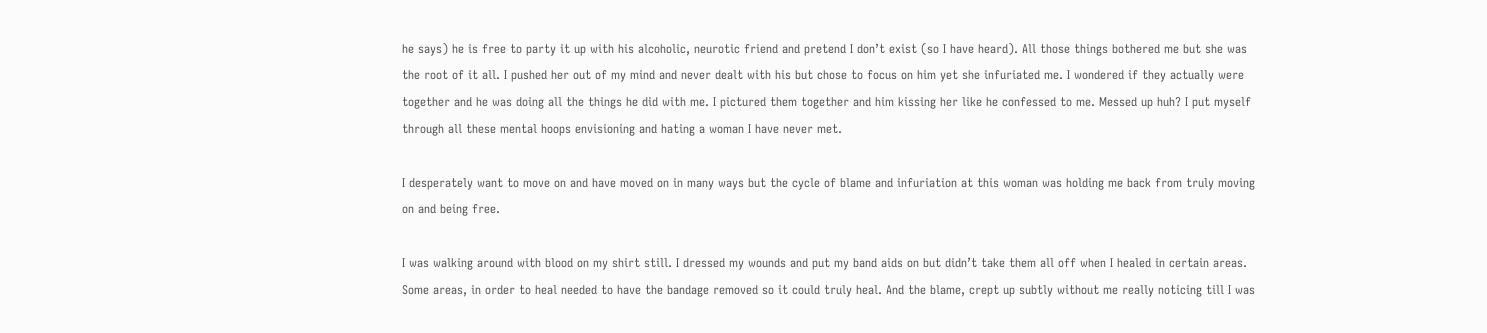he says) he is free to party it up with his alcoholic, neurotic friend and pretend I don’t exist (so I have heard). All those things bothered me but she was the root of it all. I pushed her out of my mind and never dealt with his but chose to focus on him yet she infuriated me. I wondered if they actually were together and he was doing all the things he did with me. I pictured them together and him kissing her like he confessed to me. Messed up huh? I put myself through all these mental hoops envisioning and hating a woman I have never met.

I desperately want to move on and have moved on in many ways but the cycle of blame and infuriation at this woman was holding me back from truly moving on and being free.

I was walking around with blood on my shirt still. I dressed my wounds and put my band aids on but didn’t take them all off when I healed in certain areas. Some areas, in order to heal needed to have the bandage removed so it could truly heal. And the blame, crept up subtly without me really noticing till I was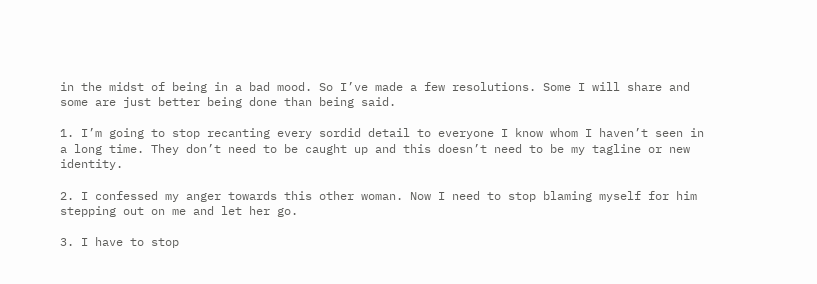in the midst of being in a bad mood. So I’ve made a few resolutions. Some I will share and some are just better being done than being said.

1. I’m going to stop recanting every sordid detail to everyone I know whom I haven’t seen in a long time. They don’t need to be caught up and this doesn’t need to be my tagline or new identity.

2. I confessed my anger towards this other woman. Now I need to stop blaming myself for him stepping out on me and let her go.

3. I have to stop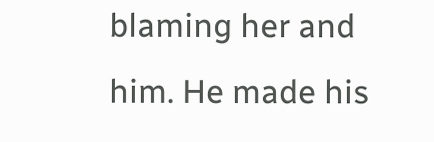blaming her and him. He made his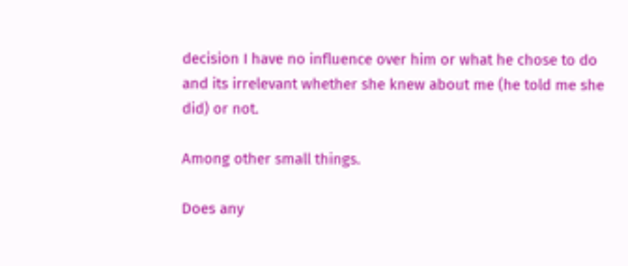decision I have no influence over him or what he chose to do and its irrelevant whether she knew about me (he told me she did) or not.

Among other small things.

Does any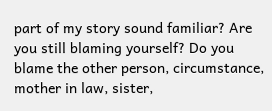part of my story sound familiar? Are you still blaming yourself? Do you blame the other person, circumstance, mother in law, sister,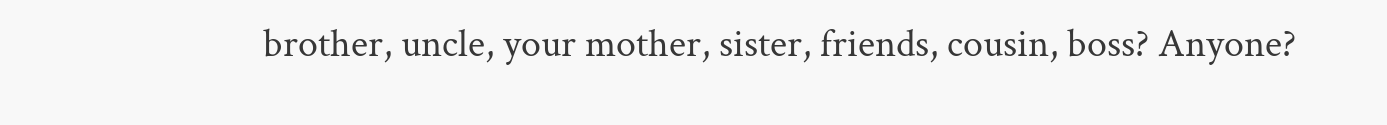brother, uncle, your mother, sister, friends, cousin, boss? Anyone?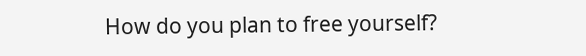How do you plan to free yourself?